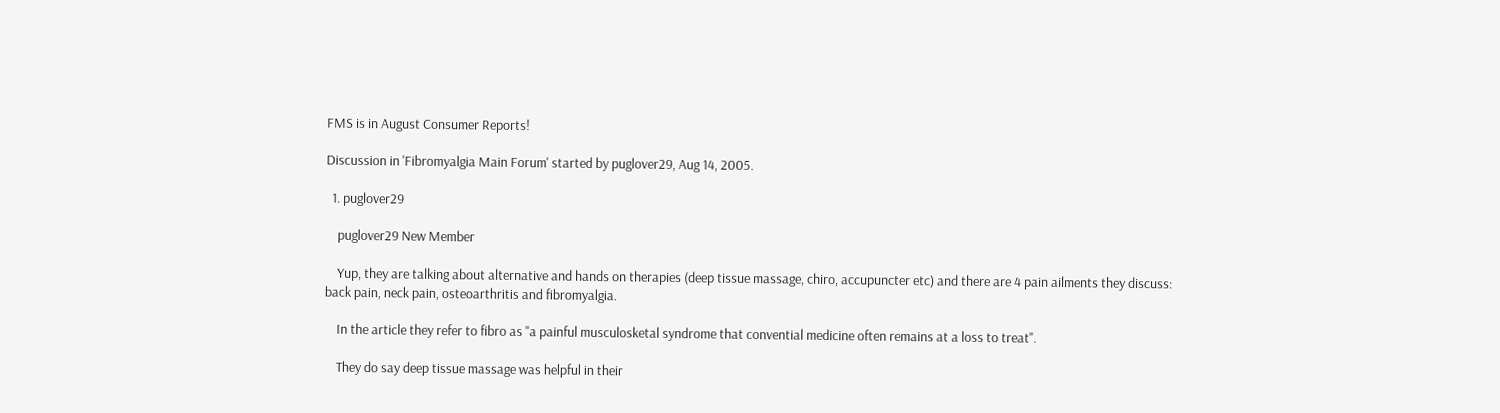FMS is in August Consumer Reports!

Discussion in 'Fibromyalgia Main Forum' started by puglover29, Aug 14, 2005.

  1. puglover29

    puglover29 New Member

    Yup, they are talking about alternative and hands on therapies (deep tissue massage, chiro, accupuncter etc) and there are 4 pain ailments they discuss: back pain, neck pain, osteoarthritis and fibromyalgia.

    In the article they refer to fibro as "a painful musculosketal syndrome that convential medicine often remains at a loss to treat".

    They do say deep tissue massage was helpful in their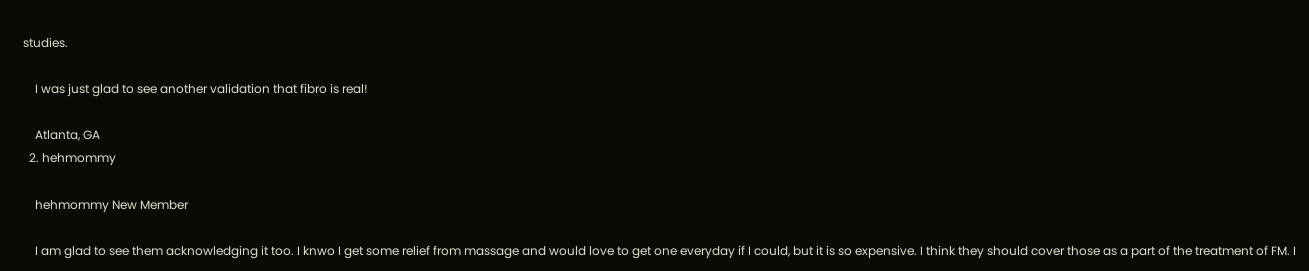studies.

    I was just glad to see another validation that fibro is real!

    Atlanta, GA
  2. hehmommy

    hehmommy New Member

    I am glad to see them acknowledging it too. I knwo I get some relief from massage and would love to get one everyday if I could, but it is so expensive. I think they should cover those as a part of the treatment of FM. I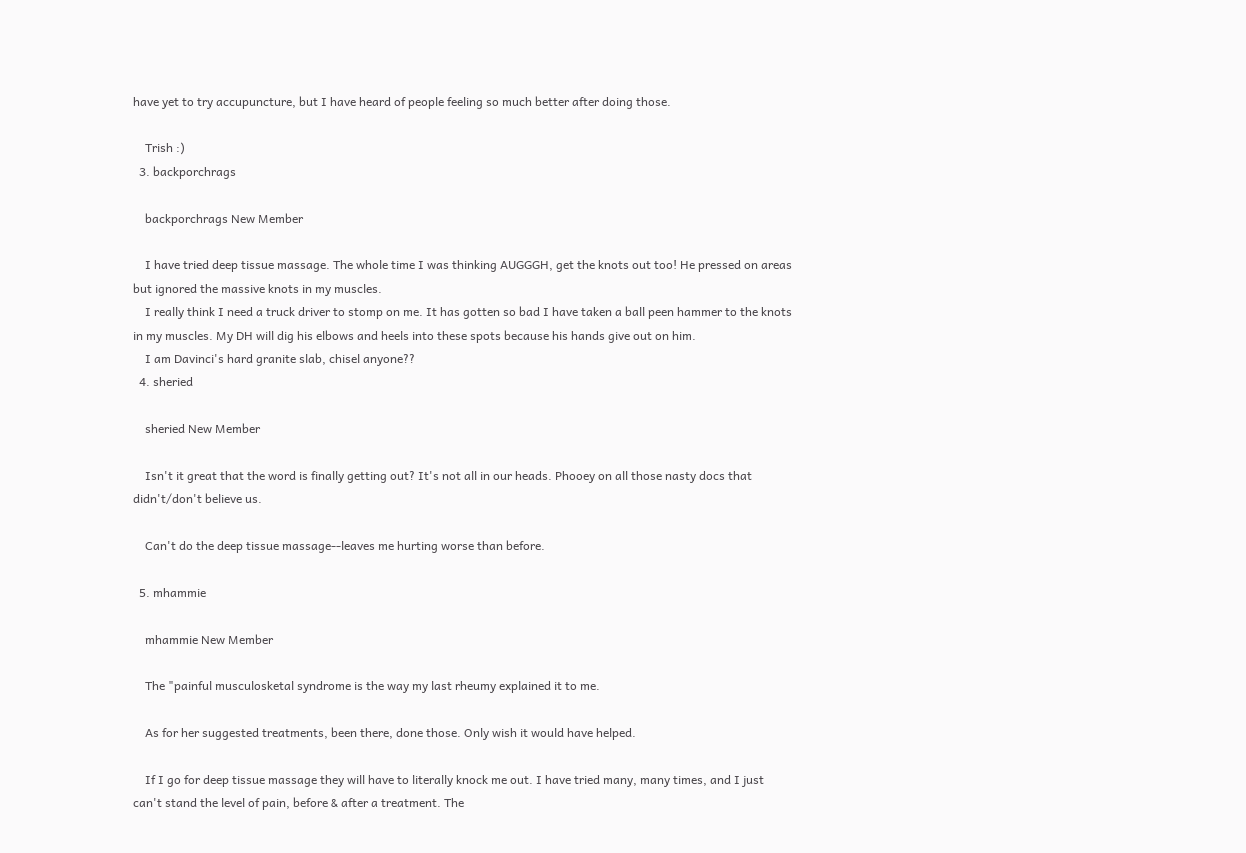have yet to try accupuncture, but I have heard of people feeling so much better after doing those.

    Trish :)
  3. backporchrags

    backporchrags New Member

    I have tried deep tissue massage. The whole time I was thinking AUGGGH, get the knots out too! He pressed on areas but ignored the massive knots in my muscles.
    I really think I need a truck driver to stomp on me. It has gotten so bad I have taken a ball peen hammer to the knots in my muscles. My DH will dig his elbows and heels into these spots because his hands give out on him.
    I am Davinci's hard granite slab, chisel anyone??
  4. sheried

    sheried New Member

    Isn't it great that the word is finally getting out? It's not all in our heads. Phooey on all those nasty docs that didn't/don't believe us.

    Can't do the deep tissue massage--leaves me hurting worse than before.

  5. mhammie

    mhammie New Member

    The "painful musculosketal syndrome is the way my last rheumy explained it to me.

    As for her suggested treatments, been there, done those. Only wish it would have helped.

    If I go for deep tissue massage they will have to literally knock me out. I have tried many, many times, and I just can't stand the level of pain, before & after a treatment. The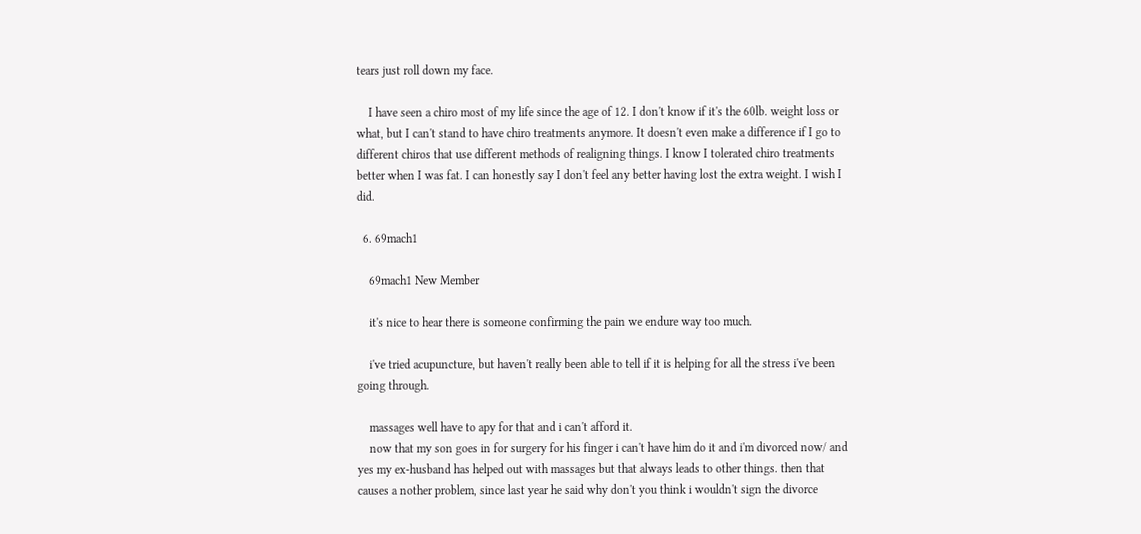tears just roll down my face.

    I have seen a chiro most of my life since the age of 12. I don't know if it's the 60lb. weight loss or what, but I can't stand to have chiro treatments anymore. It doesn't even make a difference if I go to different chiros that use different methods of realigning things. I know I tolerated chiro treatments better when I was fat. I can honestly say I don't feel any better having lost the extra weight. I wish I did.

  6. 69mach1

    69mach1 New Member

    it's nice to hear there is someone confirming the pain we endure way too much.

    i've tried acupuncture, but haven't really been able to tell if it is helping for all the stress i've been going through.

    massages well have to apy for that and i can't afford it.
    now that my son goes in for surgery for his finger i can't have him do it and i'm divorced now/ and yes my ex-husband has helped out with massages but that always leads to other things. then that causes a nother problem, since last year he said why don't you think i wouldn't sign the divorce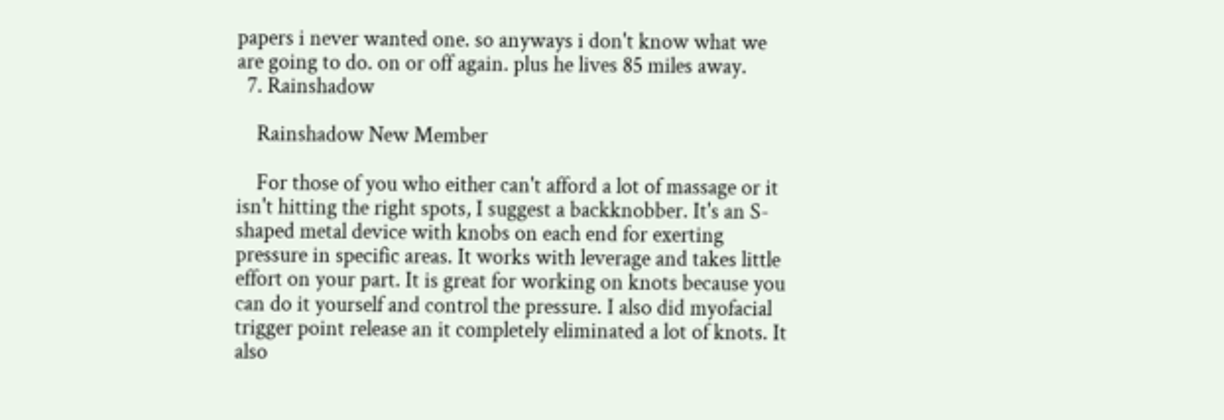papers i never wanted one. so anyways i don't know what we are going to do. on or off again. plus he lives 85 miles away.
  7. Rainshadow

    Rainshadow New Member

    For those of you who either can't afford a lot of massage or it isn't hitting the right spots, I suggest a backknobber. It's an S-shaped metal device with knobs on each end for exerting pressure in specific areas. It works with leverage and takes little effort on your part. It is great for working on knots because you can do it yourself and control the pressure. I also did myofacial trigger point release an it completely eliminated a lot of knots. It also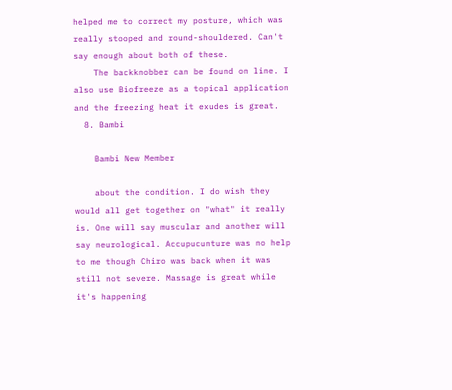helped me to correct my posture, which was really stooped and round-shouldered. Can't say enough about both of these.
    The backknobber can be found on line. I also use Biofreeze as a topical application and the freezing heat it exudes is great.
  8. Bambi

    Bambi New Member

    about the condition. I do wish they would all get together on "what" it really is. One will say muscular and another will say neurological. Accupucunture was no help to me though Chiro was back when it was still not severe. Massage is great while it's happening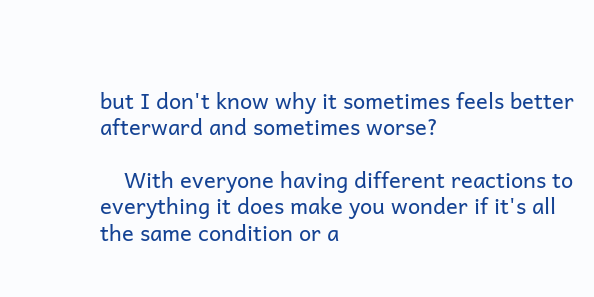but I don't know why it sometimes feels better afterward and sometimes worse?

    With everyone having different reactions to everything it does make you wonder if it's all the same condition or a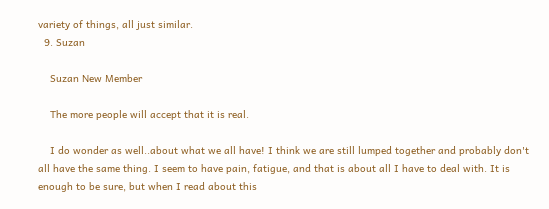variety of things, all just similar.
  9. Suzan

    Suzan New Member

    The more people will accept that it is real.

    I do wonder as well..about what we all have! I think we are still lumped together and probably don't all have the same thing. I seem to have pain, fatigue, and that is about all I have to deal with. It is enough to be sure, but when I read about this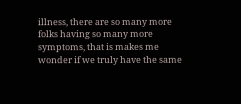illness, there are so many more folks having so many more symptoms, that is makes me wonder if we truly have the same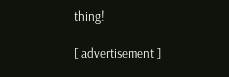thing!

[ advertisement ]